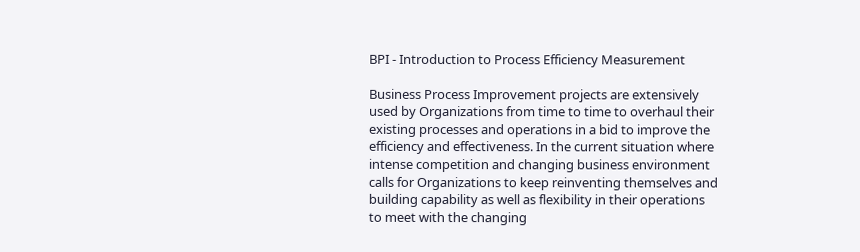BPI - Introduction to Process Efficiency Measurement

Business Process Improvement projects are extensively used by Organizations from time to time to overhaul their existing processes and operations in a bid to improve the efficiency and effectiveness. In the current situation where intense competition and changing business environment calls for Organizations to keep reinventing themselves and building capability as well as flexibility in their operations to meet with the changing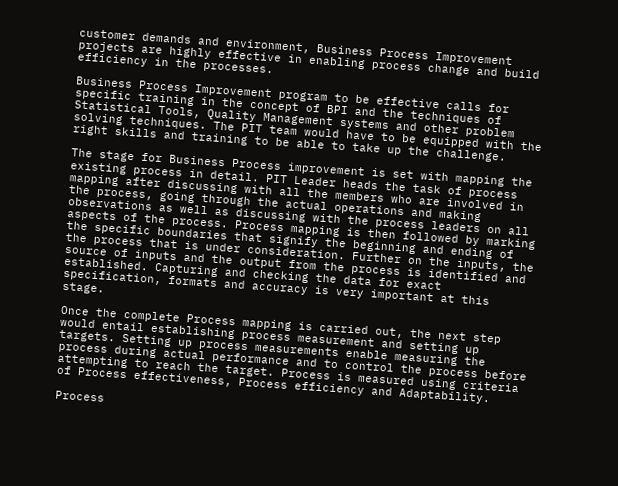customer demands and environment, Business Process Improvement projects are highly effective in enabling process change and build efficiency in the processes.

Business Process Improvement program to be effective calls for specific training in the concept of BPI and the techniques of Statistical Tools, Quality Management systems and other problem solving techniques. The PIT team would have to be equipped with the right skills and training to be able to take up the challenge.

The stage for Business Process improvement is set with mapping the existing process in detail. PIT Leader heads the task of process mapping after discussing with all the members who are involved in the process, going through the actual operations and making observations as well as discussing with the process leaders on all aspects of the process. Process mapping is then followed by marking the specific boundaries that signify the beginning and ending of the process that is under consideration. Further on the inputs, the source of inputs and the output from the process is identified and established. Capturing and checking the data for exact specification, formats and accuracy is very important at this stage.

Once the complete Process mapping is carried out, the next step would entail establishing process measurement and setting up targets. Setting up process measurements enable measuring the process during actual performance and to control the process before attempting to reach the target. Process is measured using criteria of Process effectiveness, Process efficiency and Adaptability.

Process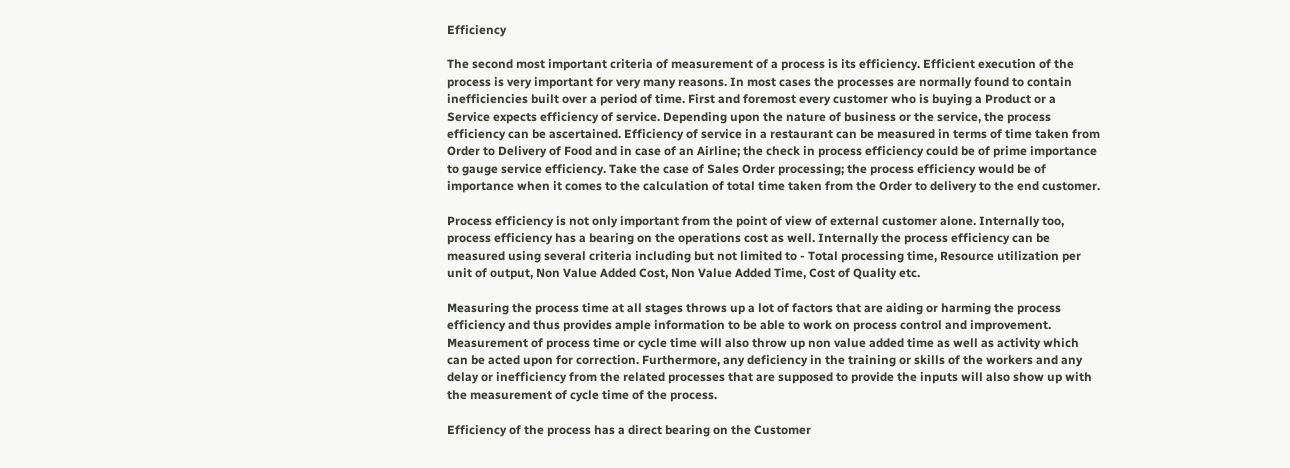Efficiency

The second most important criteria of measurement of a process is its efficiency. Efficient execution of the process is very important for very many reasons. In most cases the processes are normally found to contain inefficiencies built over a period of time. First and foremost every customer who is buying a Product or a Service expects efficiency of service. Depending upon the nature of business or the service, the process efficiency can be ascertained. Efficiency of service in a restaurant can be measured in terms of time taken from Order to Delivery of Food and in case of an Airline; the check in process efficiency could be of prime importance to gauge service efficiency. Take the case of Sales Order processing; the process efficiency would be of importance when it comes to the calculation of total time taken from the Order to delivery to the end customer.

Process efficiency is not only important from the point of view of external customer alone. Internally too, process efficiency has a bearing on the operations cost as well. Internally the process efficiency can be measured using several criteria including but not limited to - Total processing time, Resource utilization per unit of output, Non Value Added Cost, Non Value Added Time, Cost of Quality etc.

Measuring the process time at all stages throws up a lot of factors that are aiding or harming the process efficiency and thus provides ample information to be able to work on process control and improvement. Measurement of process time or cycle time will also throw up non value added time as well as activity which can be acted upon for correction. Furthermore, any deficiency in the training or skills of the workers and any delay or inefficiency from the related processes that are supposed to provide the inputs will also show up with the measurement of cycle time of the process.

Efficiency of the process has a direct bearing on the Customer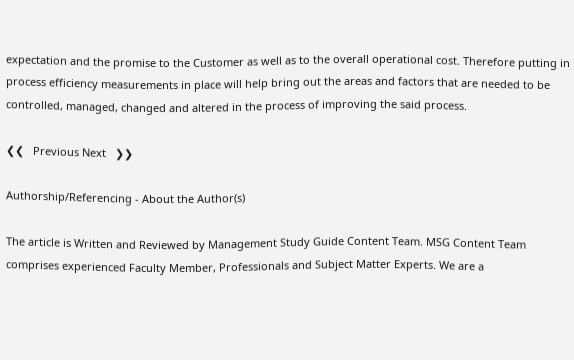expectation and the promise to the Customer as well as to the overall operational cost. Therefore putting in process efficiency measurements in place will help bring out the areas and factors that are needed to be controlled, managed, changed and altered in the process of improving the said process.

❮❮   Previous Next   ❯❯

Authorship/Referencing - About the Author(s)

The article is Written and Reviewed by Management Study Guide Content Team. MSG Content Team comprises experienced Faculty Member, Professionals and Subject Matter Experts. We are a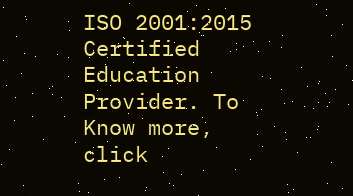ISO 2001:2015 Certified Education Provider. To Know more, click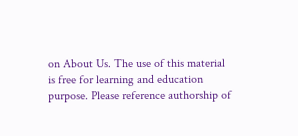on About Us. The use of this material is free for learning and education purpose. Please reference authorship of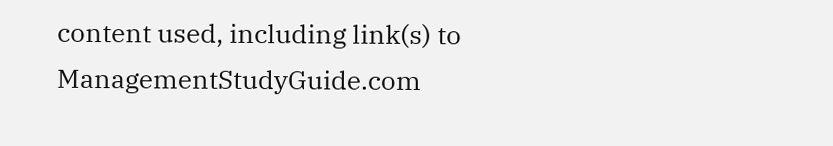content used, including link(s) to ManagementStudyGuide.com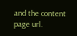and the content page url.